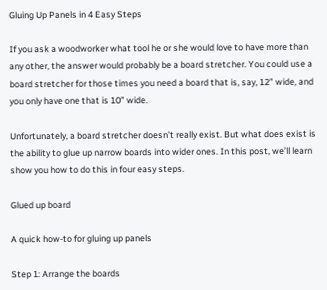Gluing Up Panels in 4 Easy Steps

If you ask a woodworker what tool he or she would love to have more than any other, the answer would probably be a board stretcher. You could use a board stretcher for those times you need a board that is, say, 12” wide, and you only have one that is 10” wide.

Unfortunately, a board stretcher doesn’t really exist. But what does exist is the ability to glue up narrow boards into wider ones. In this post, we’ll learn show you how to do this in four easy steps.

Glued up board

A quick how-to for gluing up panels

Step 1: Arrange the boards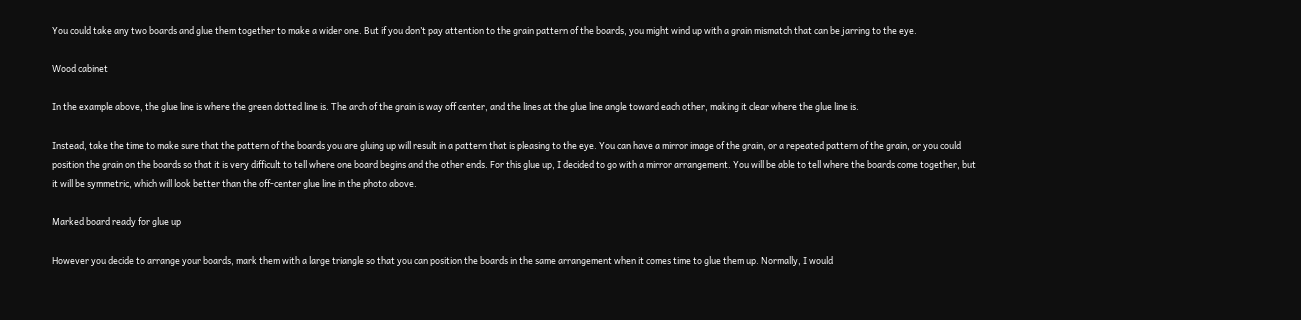You could take any two boards and glue them together to make a wider one. But if you don’t pay attention to the grain pattern of the boards, you might wind up with a grain mismatch that can be jarring to the eye.

Wood cabinet

In the example above, the glue line is where the green dotted line is. The arch of the grain is way off center, and the lines at the glue line angle toward each other, making it clear where the glue line is.

Instead, take the time to make sure that the pattern of the boards you are gluing up will result in a pattern that is pleasing to the eye. You can have a mirror image of the grain, or a repeated pattern of the grain, or you could position the grain on the boards so that it is very difficult to tell where one board begins and the other ends. For this glue up, I decided to go with a mirror arrangement. You will be able to tell where the boards come together, but it will be symmetric, which will look better than the off-center glue line in the photo above.

Marked board ready for glue up

However you decide to arrange your boards, mark them with a large triangle so that you can position the boards in the same arrangement when it comes time to glue them up. Normally, I would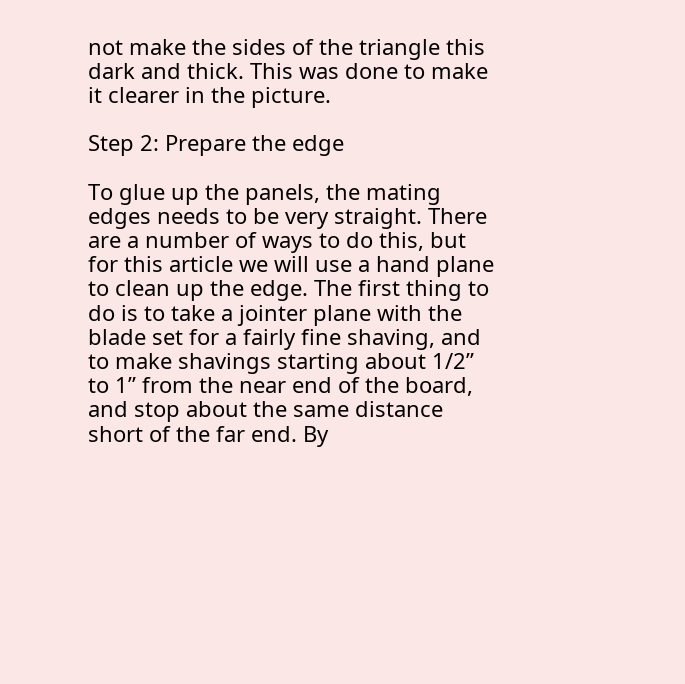not make the sides of the triangle this dark and thick. This was done to make it clearer in the picture.

Step 2: Prepare the edge

To glue up the panels, the mating edges needs to be very straight. There are a number of ways to do this, but for this article we will use a hand plane to clean up the edge. The first thing to do is to take a jointer plane with the blade set for a fairly fine shaving, and to make shavings starting about 1/2” to 1” from the near end of the board, and stop about the same distance short of the far end. By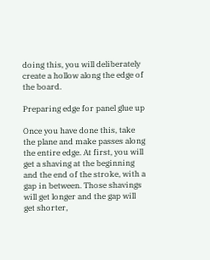doing this, you will deliberately create a hollow along the edge of the board.

Preparing edge for panel glue up

Once you have done this, take the plane and make passes along the entire edge. At first, you will get a shaving at the beginning and the end of the stroke, with a gap in between. Those shavings will get longer and the gap will get shorter,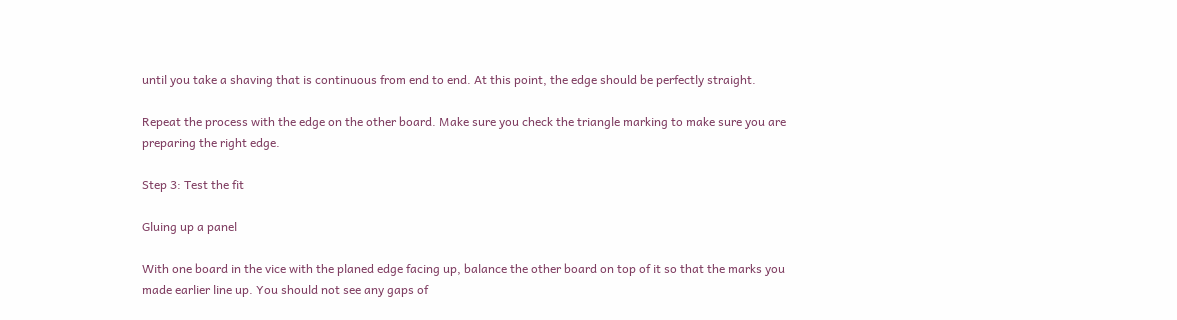until you take a shaving that is continuous from end to end. At this point, the edge should be perfectly straight.

Repeat the process with the edge on the other board. Make sure you check the triangle marking to make sure you are preparing the right edge.

Step 3: Test the fit

Gluing up a panel

With one board in the vice with the planed edge facing up, balance the other board on top of it so that the marks you made earlier line up. You should not see any gaps of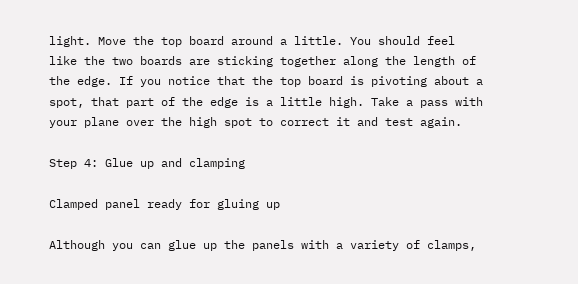light. Move the top board around a little. You should feel like the two boards are sticking together along the length of the edge. If you notice that the top board is pivoting about a spot, that part of the edge is a little high. Take a pass with your plane over the high spot to correct it and test again.

Step 4: Glue up and clamping

Clamped panel ready for gluing up

Although you can glue up the panels with a variety of clamps,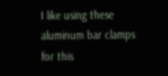I like using these aluminum bar clamps for this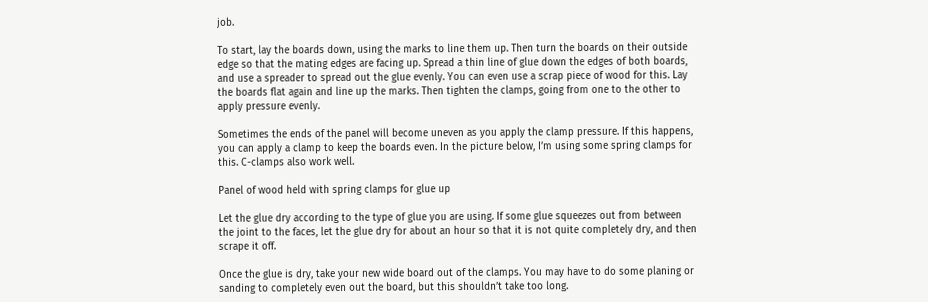job.

To start, lay the boards down, using the marks to line them up. Then turn the boards on their outside edge so that the mating edges are facing up. Spread a thin line of glue down the edges of both boards, and use a spreader to spread out the glue evenly. You can even use a scrap piece of wood for this. Lay the boards flat again and line up the marks. Then tighten the clamps, going from one to the other to apply pressure evenly.

Sometimes the ends of the panel will become uneven as you apply the clamp pressure. If this happens, you can apply a clamp to keep the boards even. In the picture below, I’m using some spring clamps for this. C-clamps also work well.

Panel of wood held with spring clamps for glue up

Let the glue dry according to the type of glue you are using. If some glue squeezes out from between the joint to the faces, let the glue dry for about an hour so that it is not quite completely dry, and then scrape it off.

Once the glue is dry, take your new wide board out of the clamps. You may have to do some planing or sanding to completely even out the board, but this shouldn’t take too long.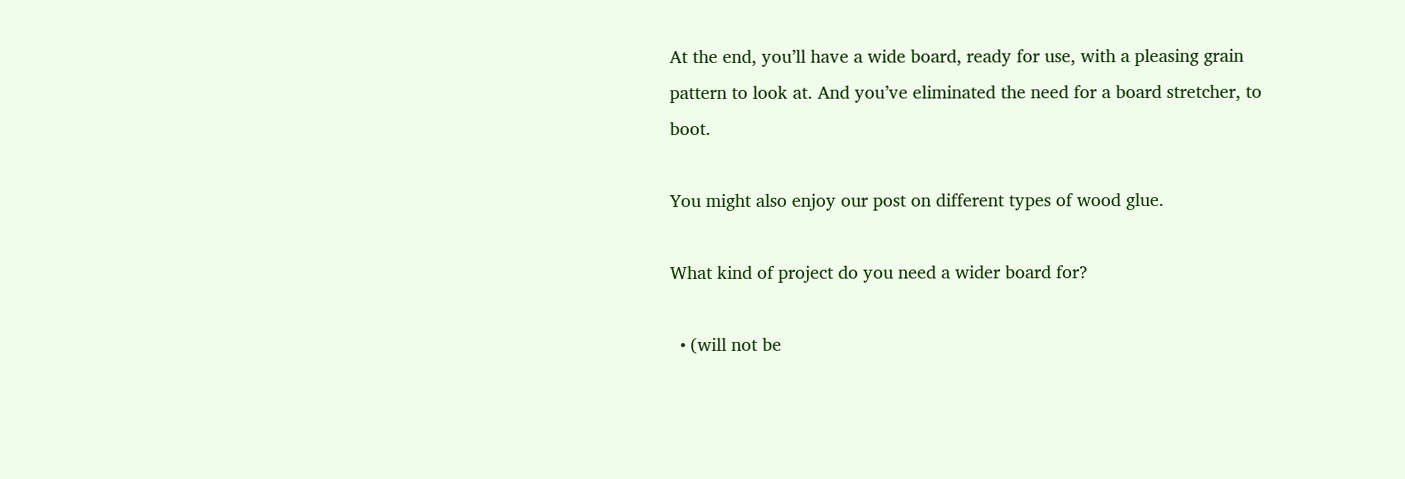At the end, you’ll have a wide board, ready for use, with a pleasing grain pattern to look at. And you’ve eliminated the need for a board stretcher, to boot.

You might also enjoy our post on different types of wood glue.

What kind of project do you need a wider board for?

  • (will not be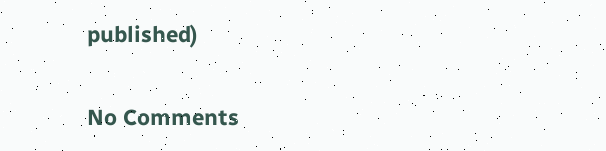published)

No Comments